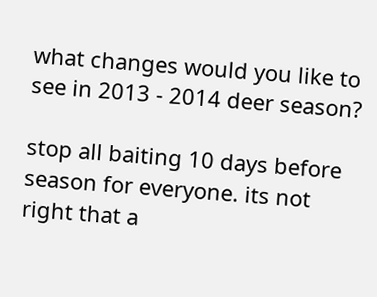what changes would you like to see in 2013 - 2014 deer season?

stop all baiting 10 days before season for everyone. its not right that a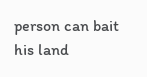person can bait his land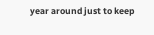year around just to keep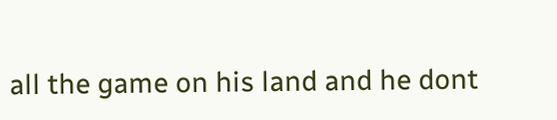all the game on his land and he dont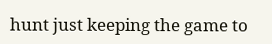hunt just keeping the game to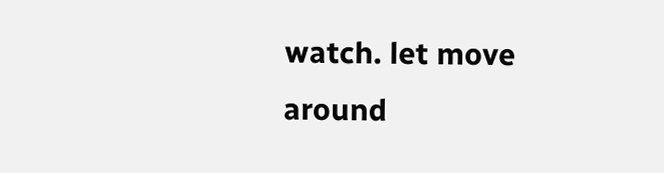watch. let move around